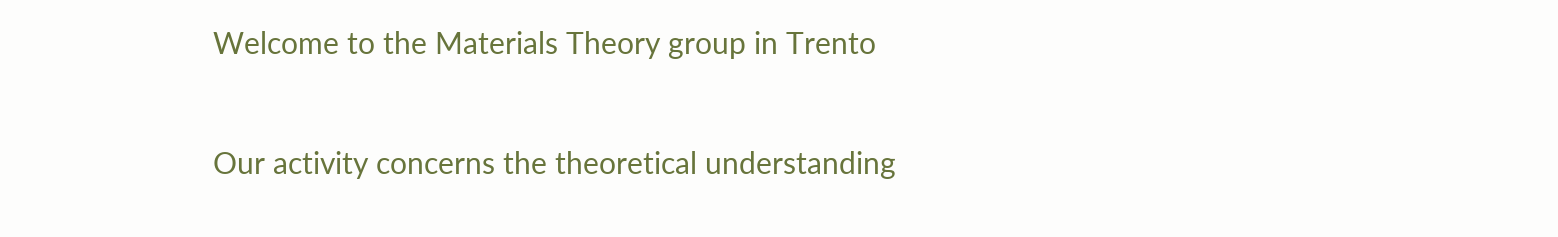Welcome to the Materials Theory group in Trento

Our activity concerns the theoretical understanding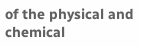of the physical and chemical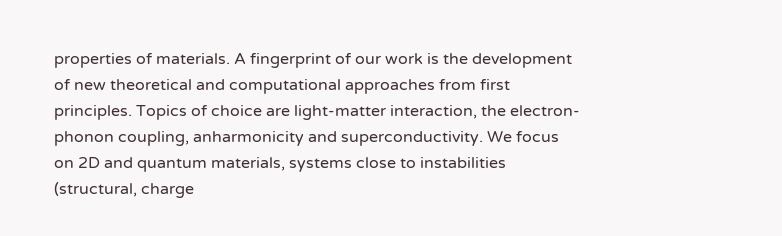properties of materials. A fingerprint of our work is the development of new theoretical and computational approaches from first principles. Topics of choice are light-matter interaction, the electron-phonon coupling, anharmonicity and superconductivity. We focus on 2D and quantum materials, systems close to instabilities (structural, charge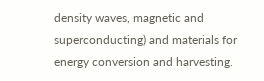density waves, magnetic and superconducting) and materials for energy conversion and harvesting.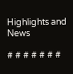Highlights and News

# # # # # # #